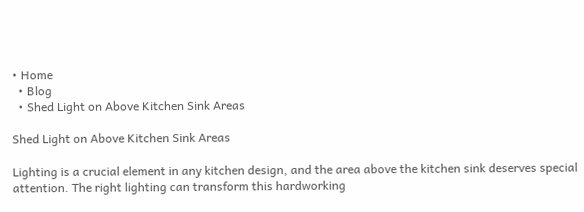• Home
  • Blog
  • Shed Light on Above Kitchen Sink Areas

Shed Light on Above Kitchen Sink Areas

Lighting is a crucial element in any kitchen design, and the area above the kitchen sink deserves special attention. The right lighting can transform this hardworking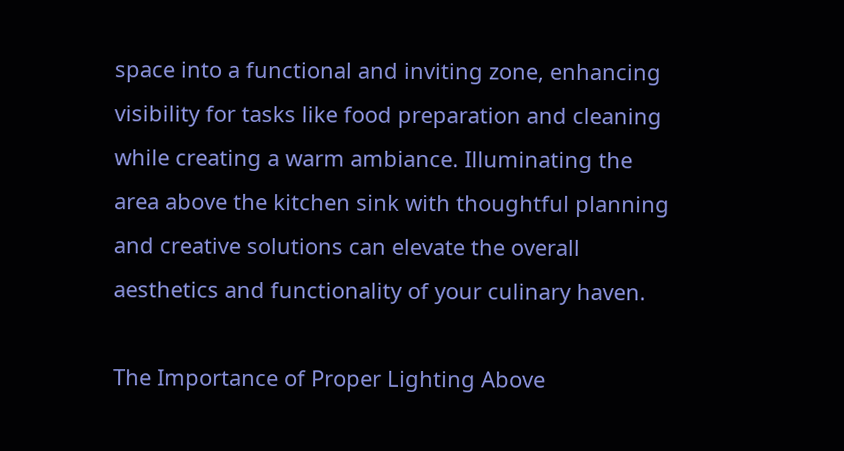space into a functional and inviting zone, enhancing visibility for tasks like food preparation and cleaning while creating a warm ambiance. Illuminating the area above the kitchen sink with thoughtful planning and creative solutions can elevate the overall aesthetics and functionality of your culinary haven.

The Importance of Proper Lighting Above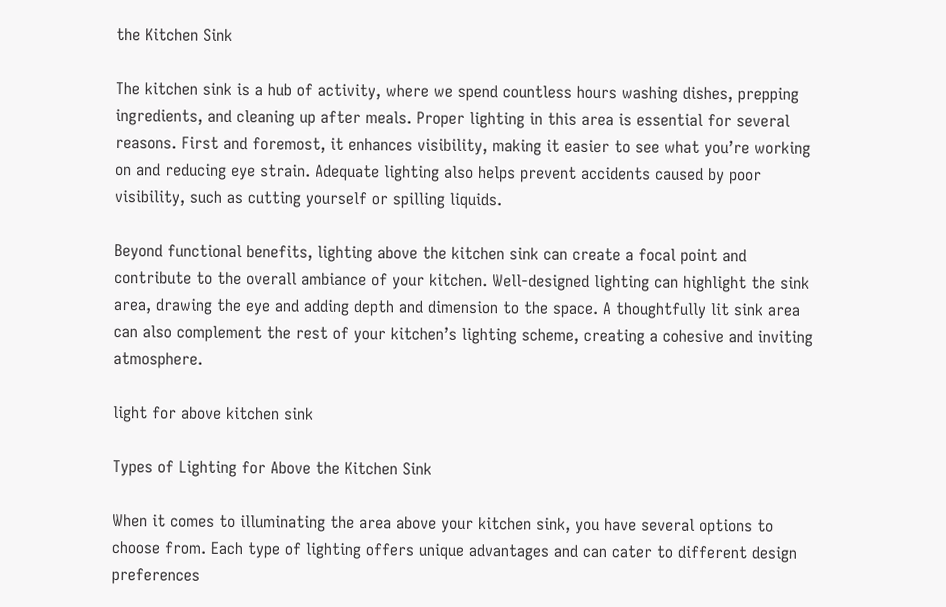the Kitchen Sink

The kitchen sink is a hub of activity, where we spend countless hours washing dishes, prepping ingredients, and cleaning up after meals. Proper lighting in this area is essential for several reasons. First and foremost, it enhances visibility, making it easier to see what you’re working on and reducing eye strain. Adequate lighting also helps prevent accidents caused by poor visibility, such as cutting yourself or spilling liquids.

Beyond functional benefits, lighting above the kitchen sink can create a focal point and contribute to the overall ambiance of your kitchen. Well-designed lighting can highlight the sink area, drawing the eye and adding depth and dimension to the space. A thoughtfully lit sink area can also complement the rest of your kitchen’s lighting scheme, creating a cohesive and inviting atmosphere.

light for above kitchen sink

Types of Lighting for Above the Kitchen Sink

When it comes to illuminating the area above your kitchen sink, you have several options to choose from. Each type of lighting offers unique advantages and can cater to different design preferences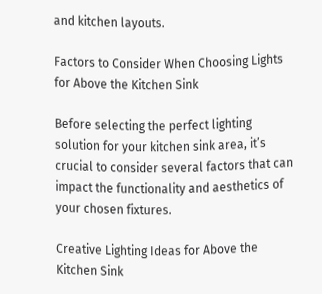and kitchen layouts.

Factors to Consider When Choosing Lights for Above the Kitchen Sink

Before selecting the perfect lighting solution for your kitchen sink area, it’s crucial to consider several factors that can impact the functionality and aesthetics of your chosen fixtures.

Creative Lighting Ideas for Above the Kitchen Sink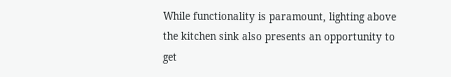While functionality is paramount, lighting above the kitchen sink also presents an opportunity to get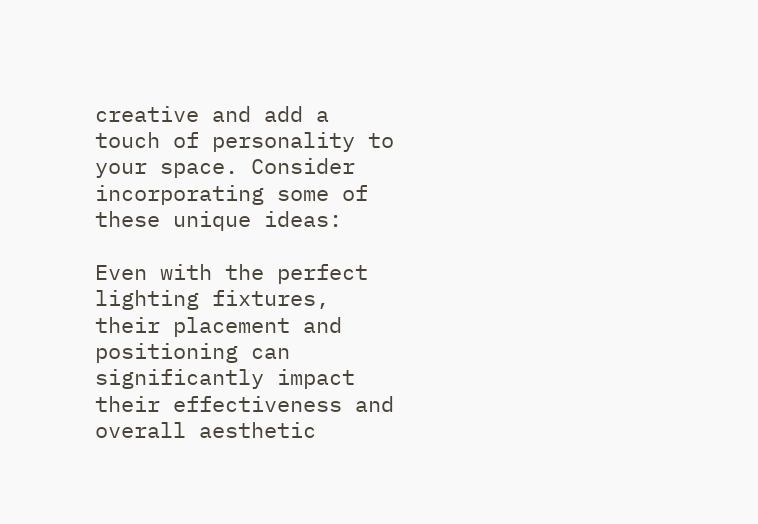creative and add a touch of personality to your space. Consider incorporating some of these unique ideas:

Even with the perfect lighting fixtures, their placement and positioning can significantly impact their effectiveness and overall aesthetic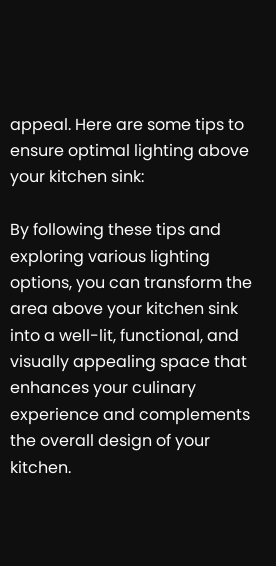appeal. Here are some tips to ensure optimal lighting above your kitchen sink:

By following these tips and exploring various lighting options, you can transform the area above your kitchen sink into a well-lit, functional, and visually appealing space that enhances your culinary experience and complements the overall design of your kitchen.